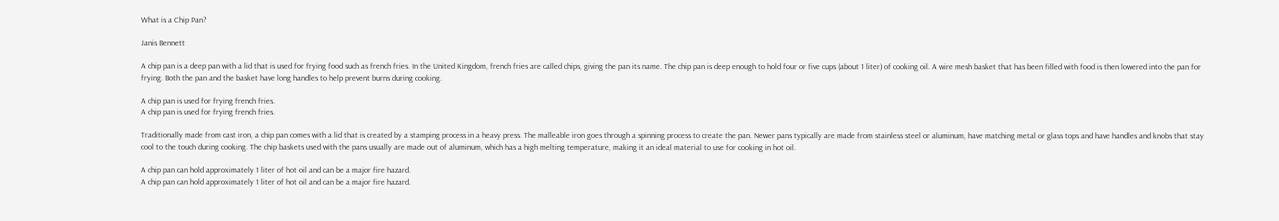What is a Chip Pan?

Janis Bennett

A chip pan is a deep pan with a lid that is used for frying food such as french fries. In the United Kingdom, french fries are called chips, giving the pan its name. The chip pan is deep enough to hold four or five cups (about 1 liter) of cooking oil. A wire mesh basket that has been filled with food is then lowered into the pan for frying. Both the pan and the basket have long handles to help prevent burns during cooking.

A chip pan is used for frying french fries.
A chip pan is used for frying french fries.

Traditionally made from cast iron, a chip pan comes with a lid that is created by a stamping process in a heavy press. The malleable iron goes through a spinning process to create the pan. Newer pans typically are made from stainless steel or aluminum, have matching metal or glass tops and have handles and knobs that stay cool to the touch during cooking. The chip baskets used with the pans usually are made out of aluminum, which has a high melting temperature, making it an ideal material to use for cooking in hot oil.

A chip pan can hold approximately 1 liter of hot oil and can be a major fire hazard.
A chip pan can hold approximately 1 liter of hot oil and can be a major fire hazard.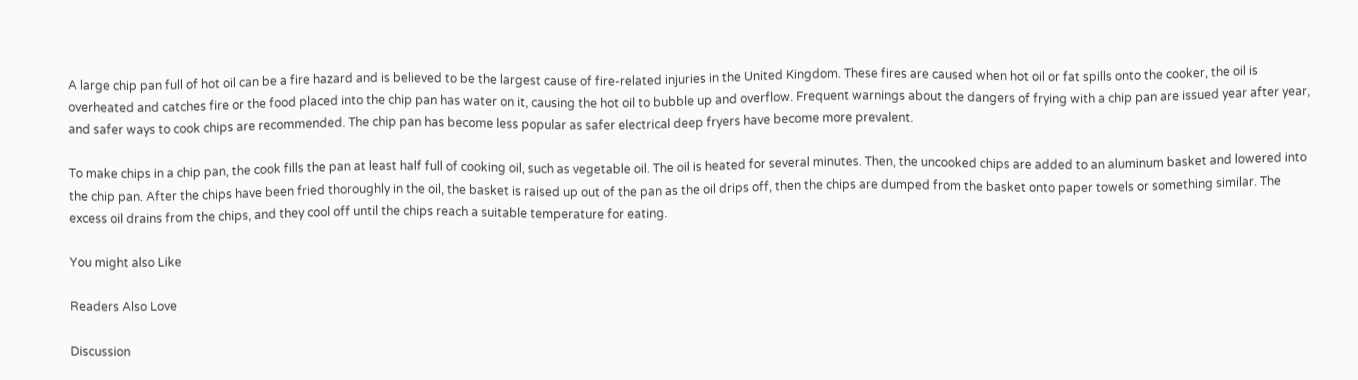A large chip pan full of hot oil can be a fire hazard and is believed to be the largest cause of fire-related injuries in the United Kingdom. These fires are caused when hot oil or fat spills onto the cooker, the oil is overheated and catches fire or the food placed into the chip pan has water on it, causing the hot oil to bubble up and overflow. Frequent warnings about the dangers of frying with a chip pan are issued year after year, and safer ways to cook chips are recommended. The chip pan has become less popular as safer electrical deep fryers have become more prevalent.

To make chips in a chip pan, the cook fills the pan at least half full of cooking oil, such as vegetable oil. The oil is heated for several minutes. Then, the uncooked chips are added to an aluminum basket and lowered into the chip pan. After the chips have been fried thoroughly in the oil, the basket is raised up out of the pan as the oil drips off, then the chips are dumped from the basket onto paper towels or something similar. The excess oil drains from the chips, and they cool off until the chips reach a suitable temperature for eating.

You might also Like

Readers Also Love

Discussion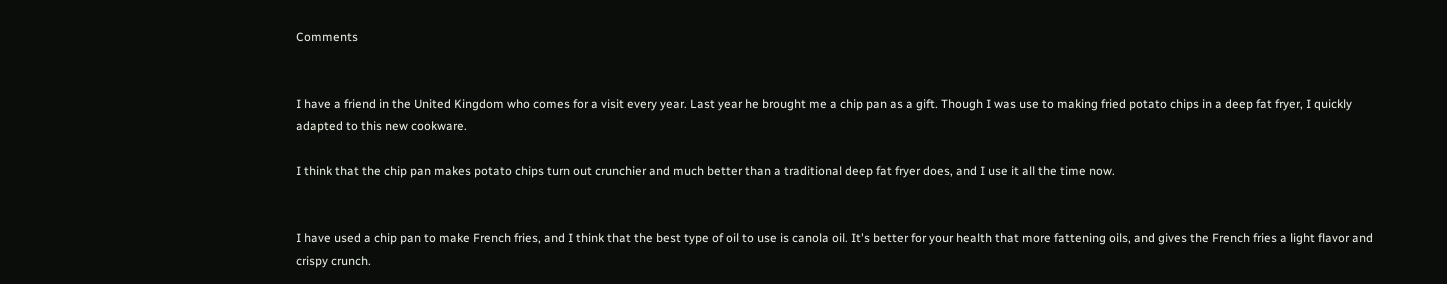Comments


I have a friend in the United Kingdom who comes for a visit every year. Last year he brought me a chip pan as a gift. Though I was use to making fried potato chips in a deep fat fryer, I quickly adapted to this new cookware.

I think that the chip pan makes potato chips turn out crunchier and much better than a traditional deep fat fryer does, and I use it all the time now.


I have used a chip pan to make French fries, and I think that the best type of oil to use is canola oil. It's better for your health that more fattening oils, and gives the French fries a light flavor and crispy crunch.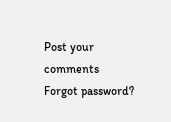Post your comments
Forgot password?